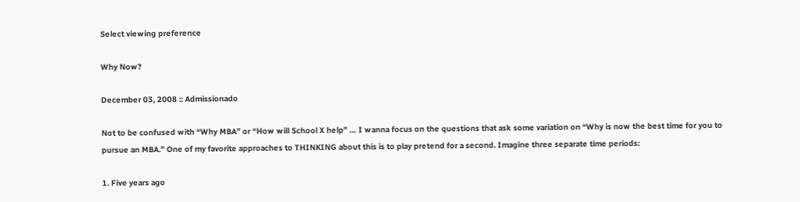Select viewing preference

Why Now?

December 03, 2008 :: Admissionado

Not to be confused with “Why MBA” or “How will School X help” … I wanna focus on the questions that ask some variation on “Why is now the best time for you to pursue an MBA.” One of my favorite approaches to THINKING about this is to play pretend for a second. Imagine three separate time periods:

1. Five years ago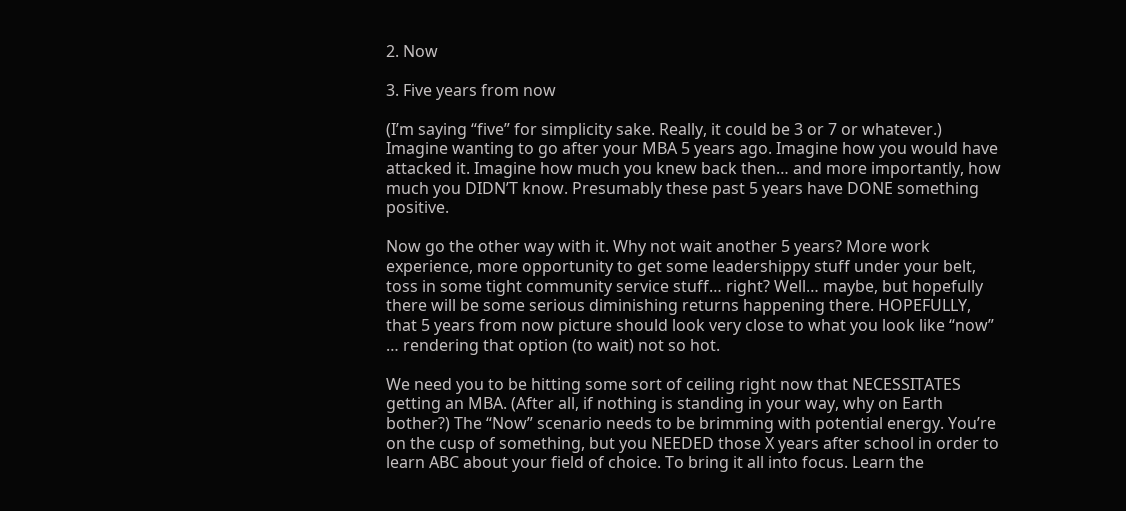2. Now

3. Five years from now

(I’m saying “five” for simplicity sake. Really, it could be 3 or 7 or whatever.) Imagine wanting to go after your MBA 5 years ago. Imagine how you would have attacked it. Imagine how much you knew back then… and more importantly, how much you DIDN’T know. Presumably these past 5 years have DONE something positive.

Now go the other way with it. Why not wait another 5 years? More work experience, more opportunity to get some leadershippy stuff under your belt, toss in some tight community service stuff… right? Well… maybe, but hopefully there will be some serious diminishing returns happening there. HOPEFULLY, that 5 years from now picture should look very close to what you look like “now” … rendering that option (to wait) not so hot.

We need you to be hitting some sort of ceiling right now that NECESSITATES getting an MBA. (After all, if nothing is standing in your way, why on Earth bother?) The “Now” scenario needs to be brimming with potential energy. You’re on the cusp of something, but you NEEDED those X years after school in order to learn ABC about your field of choice. To bring it all into focus. Learn the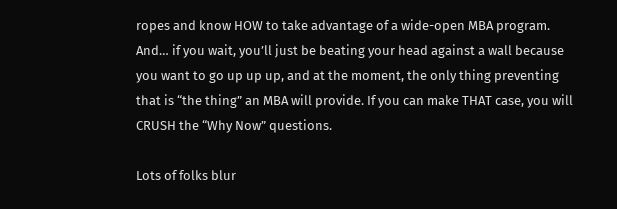ropes and know HOW to take advantage of a wide-open MBA program. And… if you wait, you’ll just be beating your head against a wall because you want to go up up up, and at the moment, the only thing preventing that is “the thing” an MBA will provide. If you can make THAT case, you will CRUSH the “Why Now” questions.

Lots of folks blur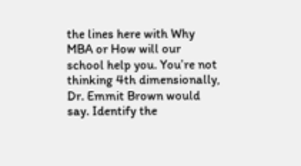the lines here with Why MBA or How will our school help you. You’re not thinking 4th dimensionally, Dr. Emmit Brown would say. Identify the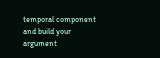temporal component and build your argument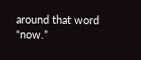around that word “now.”